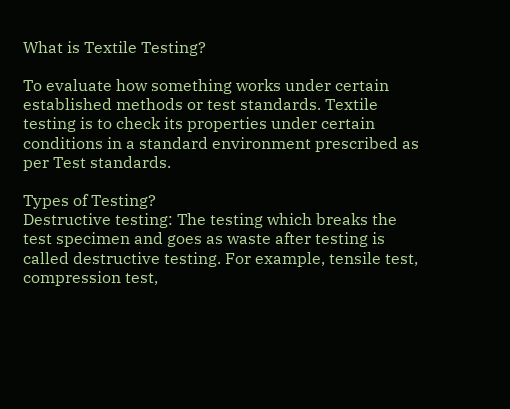What is Textile Testing?

To evaluate how something works under certain established methods or test standards. Textile testing is to check its properties under certain conditions in a standard environment prescribed as per Test standards.

Types of Testing?
Destructive testing: The testing which breaks the test specimen and goes as waste after testing is called destructive testing. For example, tensile test, compression test,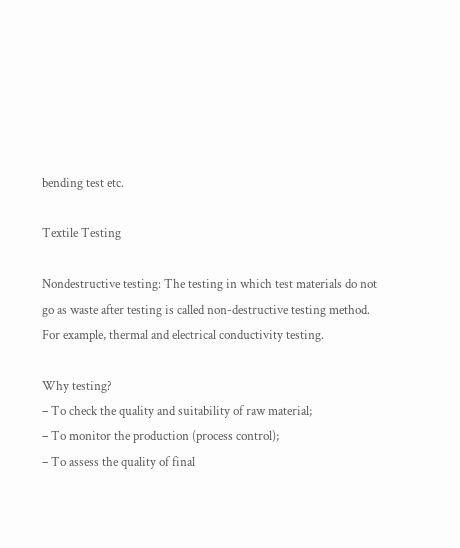bending test etc.

Textile Testing

Nondestructive testing: The testing in which test materials do not go as waste after testing is called non-destructive testing method. For example, thermal and electrical conductivity testing.

Why testing?
– To check the quality and suitability of raw material;
– To monitor the production (process control);
– To assess the quality of final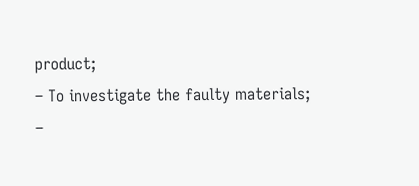product;
– To investigate the faulty materials;
–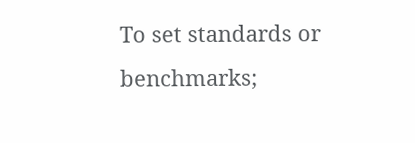To set standards or benchmarks;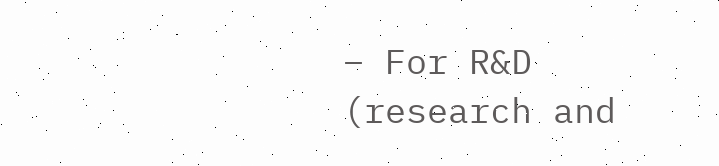– For R&D (research and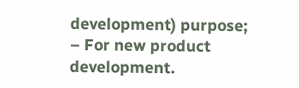development) purpose;
– For new product development.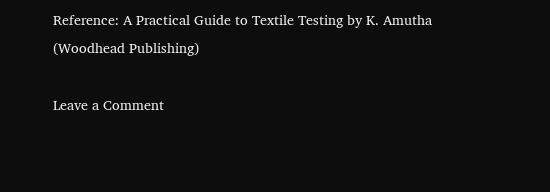Reference: A Practical Guide to Textile Testing by K. Amutha (Woodhead Publishing)

Leave a Comment